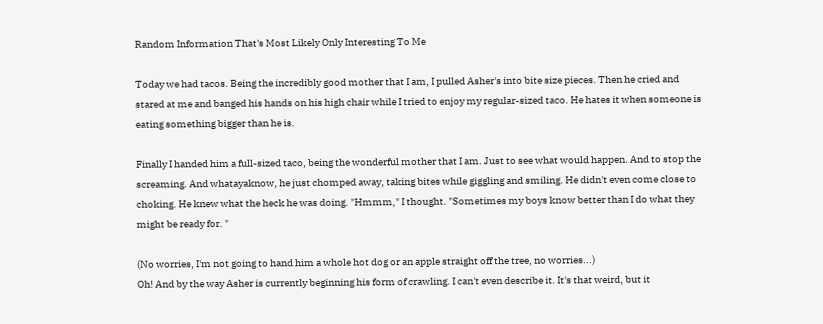Random Information That's Most Likely Only Interesting To Me

Today we had tacos. Being the incredibly good mother that I am, I pulled Asher's into bite size pieces. Then he cried and stared at me and banged his hands on his high chair while I tried to enjoy my regular-sized taco. He hates it when someone is eating something bigger than he is.

Finally I handed him a full-sized taco, being the wonderful mother that I am. Just to see what would happen. And to stop the screaming. And whatayaknow, he just chomped away, taking bites while giggling and smiling. He didn't even come close to choking. He knew what the heck he was doing. "Hmmm," I thought. "Sometimes my boys know better than I do what they might be ready for. "

(No worries, I'm not going to hand him a whole hot dog or an apple straight off the tree, no worries...)
Oh! And by the way Asher is currently beginning his form of crawling. I can't even describe it. It's that weird, but it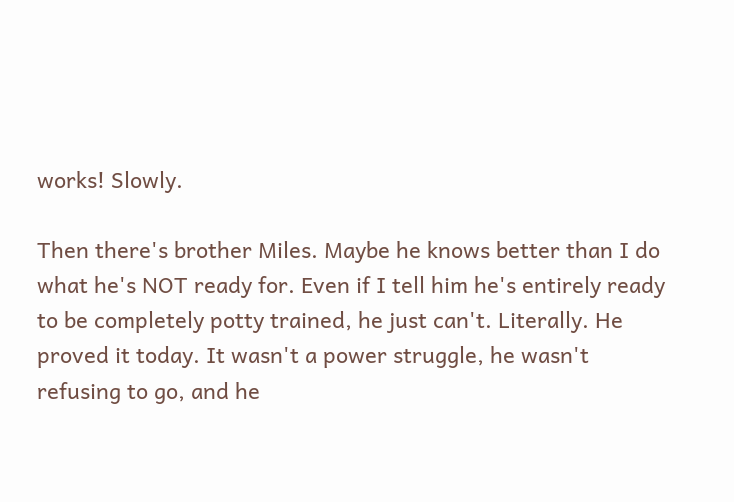works! Slowly.

Then there's brother Miles. Maybe he knows better than I do what he's NOT ready for. Even if I tell him he's entirely ready to be completely potty trained, he just can't. Literally. He proved it today. It wasn't a power struggle, he wasn't refusing to go, and he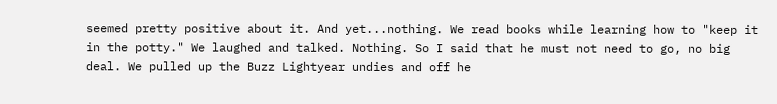seemed pretty positive about it. And yet...nothing. We read books while learning how to "keep it in the potty." We laughed and talked. Nothing. So I said that he must not need to go, no big deal. We pulled up the Buzz Lightyear undies and off he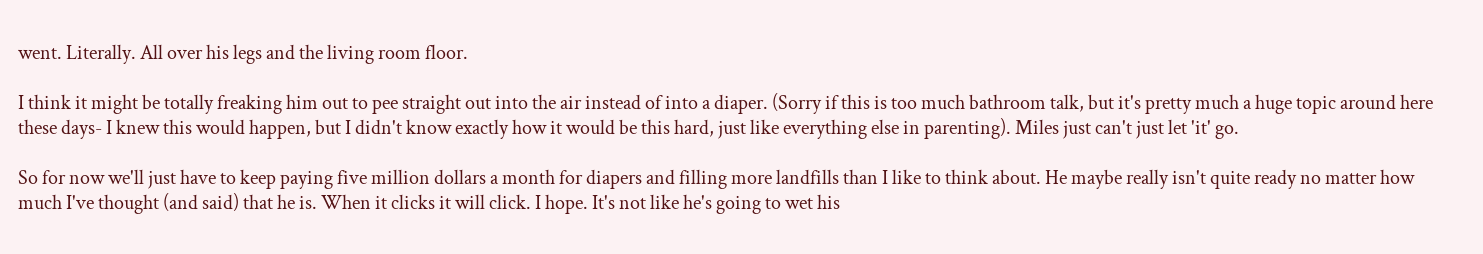went. Literally. All over his legs and the living room floor.

I think it might be totally freaking him out to pee straight out into the air instead of into a diaper. (Sorry if this is too much bathroom talk, but it's pretty much a huge topic around here these days- I knew this would happen, but I didn't know exactly how it would be this hard, just like everything else in parenting). Miles just can't just let 'it' go.

So for now we'll just have to keep paying five million dollars a month for diapers and filling more landfills than I like to think about. He maybe really isn't quite ready no matter how much I've thought (and said) that he is. When it clicks it will click. I hope. It's not like he's going to wet his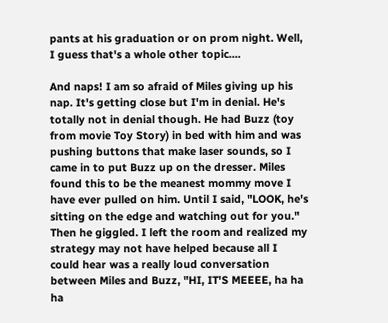pants at his graduation or on prom night. Well, I guess that's a whole other topic....

And naps! I am so afraid of Miles giving up his nap. It's getting close but I'm in denial. He's totally not in denial though. He had Buzz (toy from movie Toy Story) in bed with him and was pushing buttons that make laser sounds, so I came in to put Buzz up on the dresser. Miles found this to be the meanest mommy move I have ever pulled on him. Until I said, "LOOK, he's sitting on the edge and watching out for you." Then he giggled. I left the room and realized my strategy may not have helped because all I could hear was a really loud conversation between Miles and Buzz, "HI, IT'S MEEEE, ha ha ha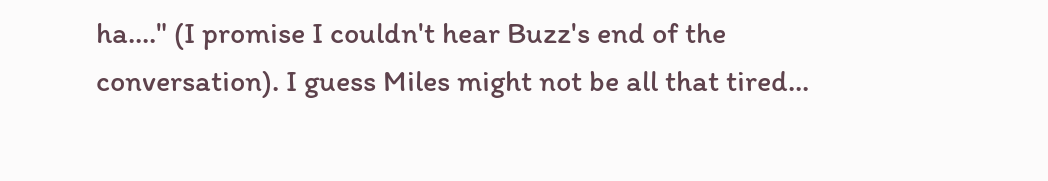ha...." (I promise I couldn't hear Buzz's end of the conversation). I guess Miles might not be all that tired...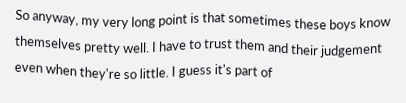So anyway, my very long point is that sometimes these boys know themselves pretty well. I have to trust them and their judgement even when they're so little. I guess it's part of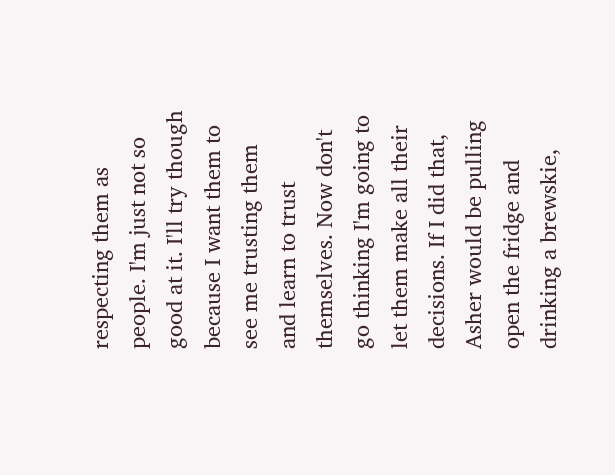respecting them as people. I'm just not so good at it. I'll try though because I want them to see me trusting them and learn to trust themselves. Now don't go thinking I'm going to let them make all their decisions. If I did that, Asher would be pulling open the fridge and drinking a brewskie,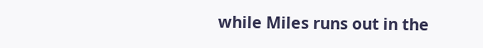while Miles runs out in the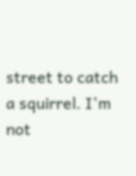street to catch a squirrel. I'm not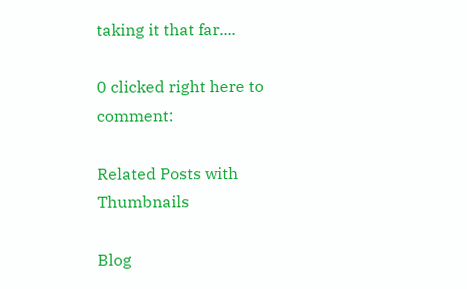taking it that far....

0 clicked right here to comment:

Related Posts with Thumbnails

Blog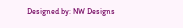Designed by: NW Designs